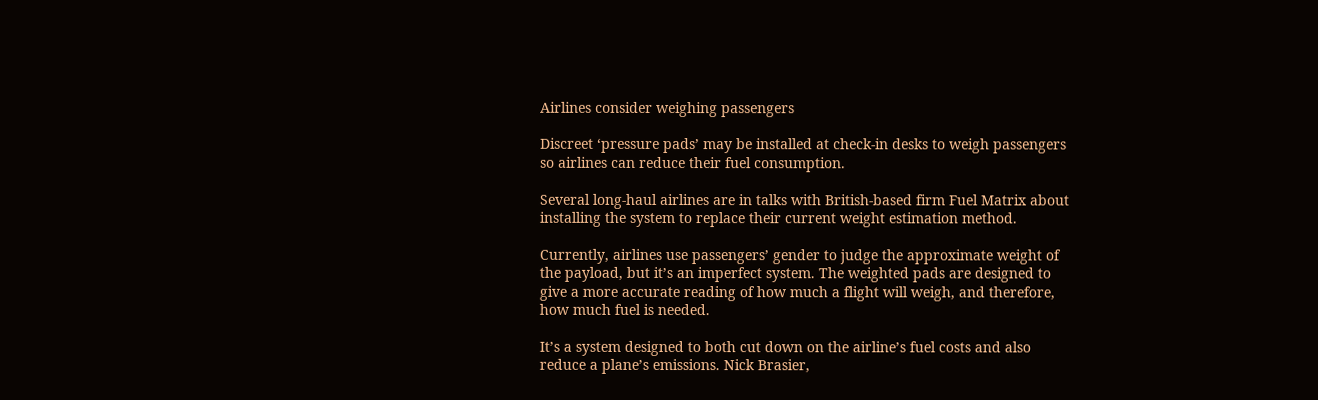Airlines consider weighing passengers

Discreet ‘pressure pads’ may be installed at check-in desks to weigh passengers so airlines can reduce their fuel consumption.

Several long-haul airlines are in talks with British-based firm Fuel Matrix about installing the system to replace their current weight estimation method.

Currently, airlines use passengers’ gender to judge the approximate weight of the payload, but it’s an imperfect system. The weighted pads are designed to give a more accurate reading of how much a flight will weigh, and therefore, how much fuel is needed.

It’s a system designed to both cut down on the airline’s fuel costs and also reduce a plane’s emissions. Nick Brasier,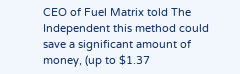CEO of Fuel Matrix told The Independent this method could save a significant amount of money, (up to $1.37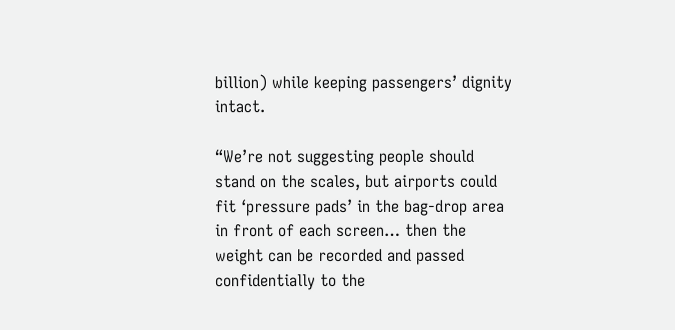billion) while keeping passengers’ dignity intact.

“We’re not suggesting people should stand on the scales, but airports could fit ‘pressure pads’ in the bag-drop area in front of each screen… then the weight can be recorded and passed confidentially to the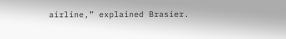airline,” explained Brasier.